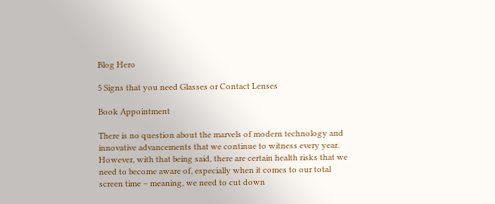Blog Hero

5 Signs that you need Glasses or Contact Lenses

Book Appointment

There is no question about the marvels of modern technology and innovative advancements that we continue to witness every year. However, with that being said, there are certain health risks that we need to become aware of, especially when it comes to our total screen time – meaning, we need to cut down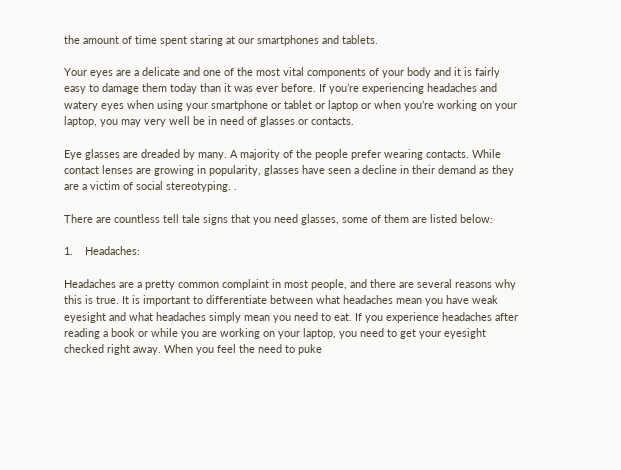the amount of time spent staring at our smartphones and tablets.

Your eyes are a delicate and one of the most vital components of your body and it is fairly easy to damage them today than it was ever before. If you’re experiencing headaches and watery eyes when using your smartphone or tablet or laptop or when you’re working on your laptop, you may very well be in need of glasses or contacts.

Eye glasses are dreaded by many. A majority of the people prefer wearing contacts. While contact lenses are growing in popularity, glasses have seen a decline in their demand as they are a victim of social stereotyping. .

There are countless tell tale signs that you need glasses, some of them are listed below:

1.    Headaches:

Headaches are a pretty common complaint in most people, and there are several reasons why this is true. It is important to differentiate between what headaches mean you have weak eyesight and what headaches simply mean you need to eat. If you experience headaches after reading a book or while you are working on your laptop, you need to get your eyesight checked right away. When you feel the need to puke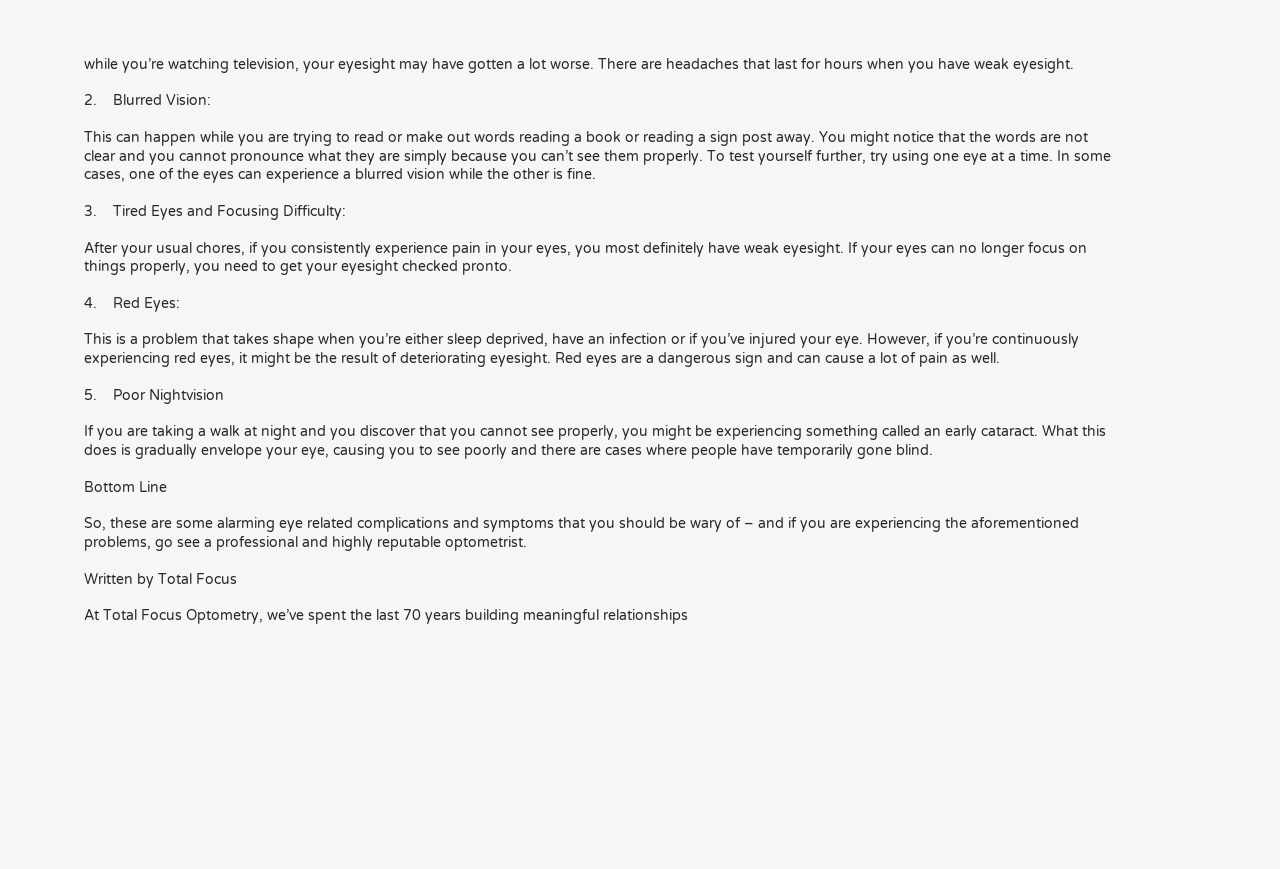while you’re watching television, your eyesight may have gotten a lot worse. There are headaches that last for hours when you have weak eyesight.

2.    Blurred Vision:

This can happen while you are trying to read or make out words reading a book or reading a sign post away. You might notice that the words are not clear and you cannot pronounce what they are simply because you can’t see them properly. To test yourself further, try using one eye at a time. In some cases, one of the eyes can experience a blurred vision while the other is fine.

3.    Tired Eyes and Focusing Difficulty:

After your usual chores, if you consistently experience pain in your eyes, you most definitely have weak eyesight. If your eyes can no longer focus on things properly, you need to get your eyesight checked pronto.

4.    Red Eyes:

This is a problem that takes shape when you’re either sleep deprived, have an infection or if you’ve injured your eye. However, if you’re continuously experiencing red eyes, it might be the result of deteriorating eyesight. Red eyes are a dangerous sign and can cause a lot of pain as well.

5.    Poor Nightvision

If you are taking a walk at night and you discover that you cannot see properly, you might be experiencing something called an early cataract. What this does is gradually envelope your eye, causing you to see poorly and there are cases where people have temporarily gone blind.

Bottom Line

So, these are some alarming eye related complications and symptoms that you should be wary of – and if you are experiencing the aforementioned problems, go see a professional and highly reputable optometrist.

Written by Total Focus

At Total Focus Optometry, we’ve spent the last 70 years building meaningful relationships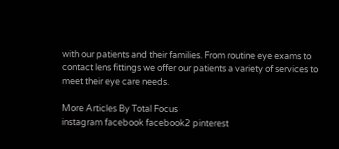with our patients and their families. From routine eye exams to contact lens fittings we offer our patients a variety of services to meet their eye care needs.

More Articles By Total Focus
instagram facebook facebook2 pinterest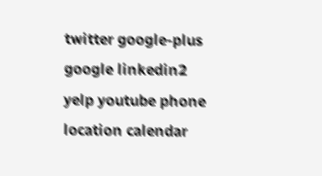twitter google-plus google linkedin2 yelp youtube phone location calendar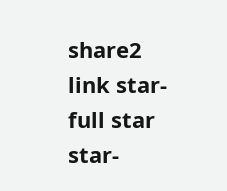share2 link star-full star star-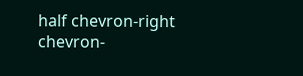half chevron-right chevron-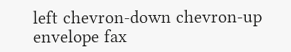left chevron-down chevron-up envelope fax